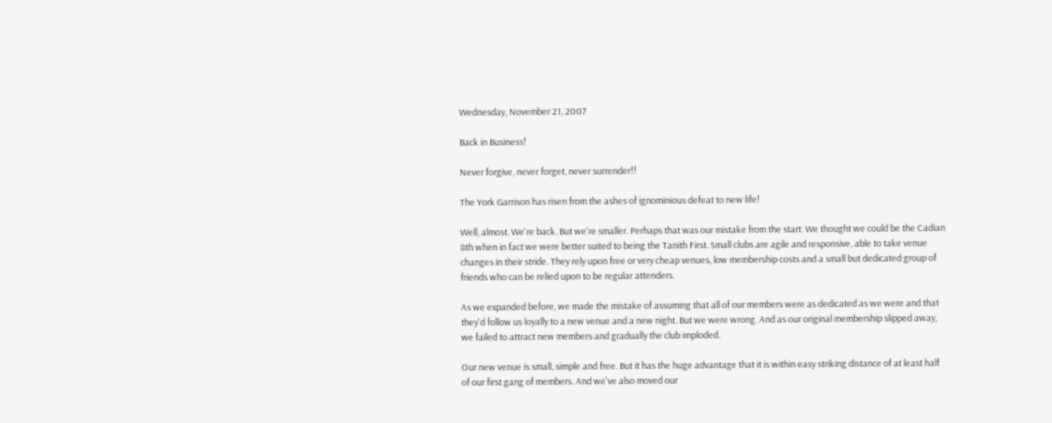Wednesday, November 21, 2007

Back in Business!

Never forgive, never forget, never surrender!!

The York Garrison has risen from the ashes of ignominious defeat to new life!

Well, almost. We're back. But we're smaller. Perhaps that was our mistake from the start. We thought we could be the Cadian 8th when in fact we were better suited to being the Tanith First. Small clubs are agile and responsive, able to take venue changes in their stride. They rely upon free or very cheap venues, low membership costs and a small but dedicated group of friends who can be relied upon to be regular attenders.

As we expanded before, we made the mistake of assuming that all of our members were as dedicated as we were and that they'd follow us loyally to a new venue and a new night. But we were wrong. And as our original membership slipped away, we failed to attract new members and gradually the club imploded.

Our new venue is small, simple and free. But it has the huge advantage that it is within easy striking distance of at least half of our first gang of members. And we've also moved our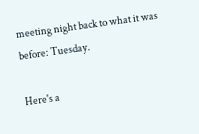meeting night back to what it was before: Tuesday.

Here's a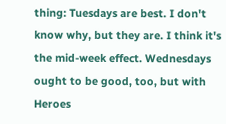thing: Tuesdays are best. I don't know why, but they are. I think it's the mid-week effect. Wednesdays ought to be good, too, but with Heroes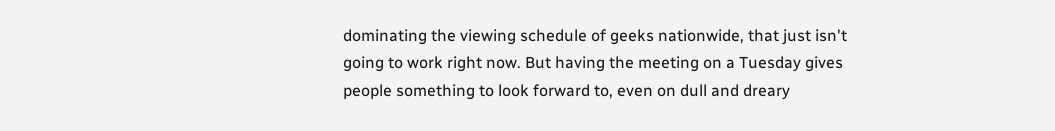dominating the viewing schedule of geeks nationwide, that just isn't going to work right now. But having the meeting on a Tuesday gives people something to look forward to, even on dull and dreary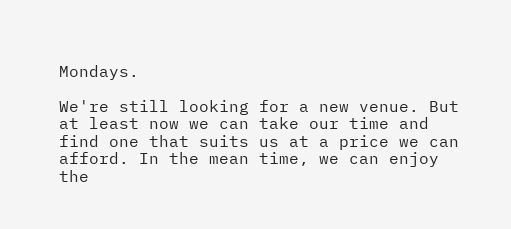Mondays.

We're still looking for a new venue. But at least now we can take our time and find one that suits us at a price we can afford. In the mean time, we can enjoy the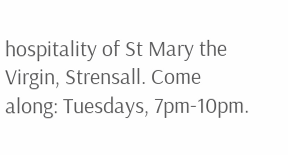hospitality of St Mary the Virgin, Strensall. Come along: Tuesdays, 7pm-10pm.